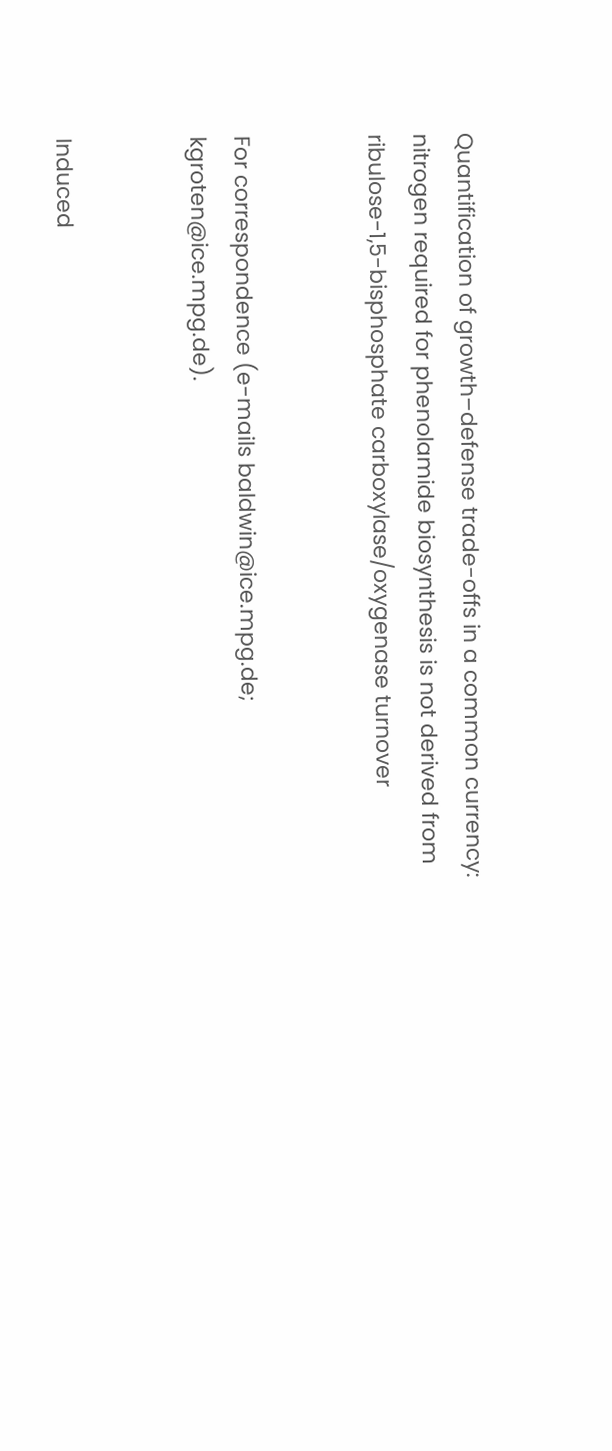Quantification of growth–defense trade-offs in a common currency: nitrogen required for phenolamide biosynthesis is not derived from ribulose-1,5-bisphosphate carboxylase/oxygenase turnover


For correspondence (e-mails baldwin@ice.mpg.de; kgroten@ice.mpg.de).


Induced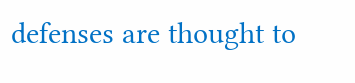defenses are thought to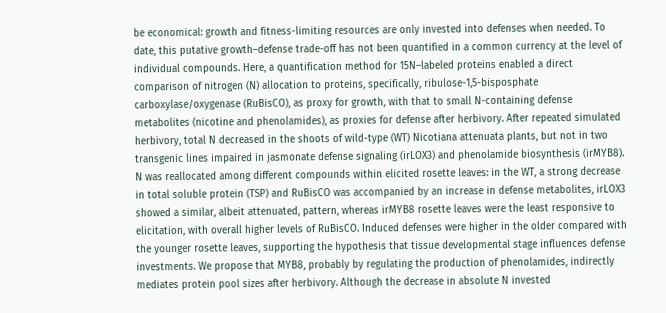be economical: growth and fitness-limiting resources are only invested into defenses when needed. To date, this putative growth–defense trade-off has not been quantified in a common currency at the level of individual compounds. Here, a quantification method for 15N–labeled proteins enabled a direct comparison of nitrogen (N) allocation to proteins, specifically, ribulose-1,5-bisposphate carboxylase/oxygenase (RuBisCO), as proxy for growth, with that to small N-containing defense metabolites (nicotine and phenolamides), as proxies for defense after herbivory. After repeated simulated herbivory, total N decreased in the shoots of wild-type (WT) Nicotiana attenuata plants, but not in two transgenic lines impaired in jasmonate defense signaling (irLOX3) and phenolamide biosynthesis (irMYB8). N was reallocated among different compounds within elicited rosette leaves: in the WT, a strong decrease in total soluble protein (TSP) and RuBisCO was accompanied by an increase in defense metabolites, irLOX3 showed a similar, albeit attenuated, pattern, whereas irMYB8 rosette leaves were the least responsive to elicitation, with overall higher levels of RuBisCO. Induced defenses were higher in the older compared with the younger rosette leaves, supporting the hypothesis that tissue developmental stage influences defense investments. We propose that MYB8, probably by regulating the production of phenolamides, indirectly mediates protein pool sizes after herbivory. Although the decrease in absolute N invested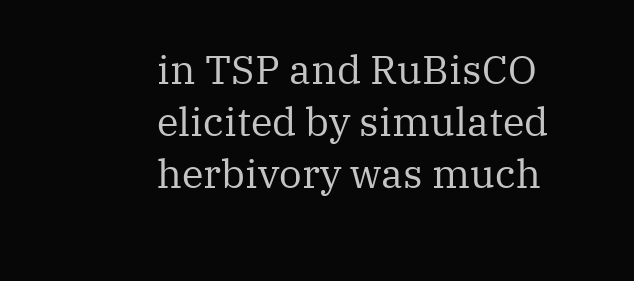in TSP and RuBisCO elicited by simulated herbivory was much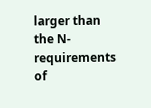larger than the N-requirements of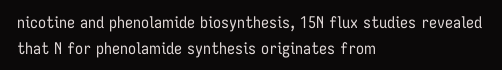nicotine and phenolamide biosynthesis, 15N flux studies revealed that N for phenolamide synthesis originates from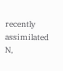recently assimilated N,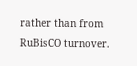rather than from RuBisCO turnover.